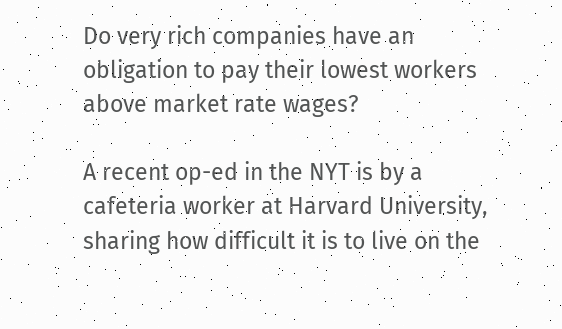Do very rich companies have an obligation to pay their lowest workers above market rate wages?

A recent op-ed in the NYT is by a cafeteria worker at Harvard University, sharing how difficult it is to live on the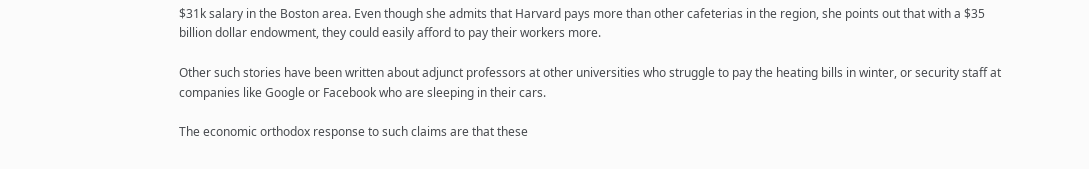$31k salary in the Boston area. Even though she admits that Harvard pays more than other cafeterias in the region, she points out that with a $35 billion dollar endowment, they could easily afford to pay their workers more.

Other such stories have been written about adjunct professors at other universities who struggle to pay the heating bills in winter, or security staff at companies like Google or Facebook who are sleeping in their cars.

The economic orthodox response to such claims are that these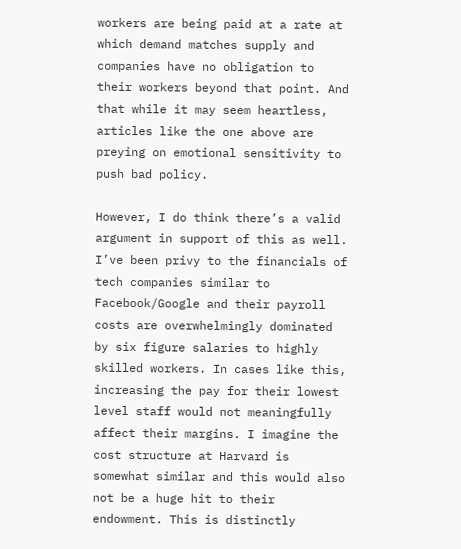workers are being paid at a rate at which demand matches supply and companies have no obligation to their workers beyond that point. And that while it may seem heartless, articles like the one above are preying on emotional sensitivity to push bad policy.

However, I do think there’s a valid argument in support of this as well. I’ve been privy to the financials of tech companies similar to Facebook/Google and their payroll costs are overwhelmingly dominated by six figure salaries to highly skilled workers. In cases like this, increasing the pay for their lowest level staff would not meaningfully affect their margins. I imagine the cost structure at Harvard is somewhat similar and this would also not be a huge hit to their endowment. This is distinctly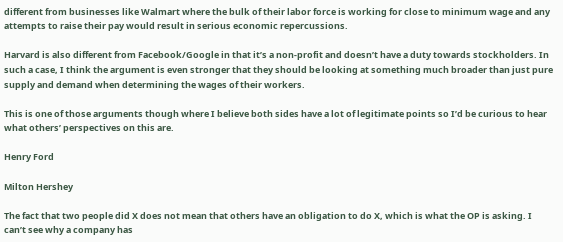different from businesses like Walmart where the bulk of their labor force is working for close to minimum wage and any attempts to raise their pay would result in serious economic repercussions.

Harvard is also different from Facebook/Google in that it’s a non-profit and doesn’t have a duty towards stockholders. In such a case, I think the argument is even stronger that they should be looking at something much broader than just pure supply and demand when determining the wages of their workers.

This is one of those arguments though where I believe both sides have a lot of legitimate points so I’d be curious to hear what others’ perspectives on this are.

Henry Ford

Milton Hershey

The fact that two people did X does not mean that others have an obligation to do X, which is what the OP is asking. I can’t see why a company has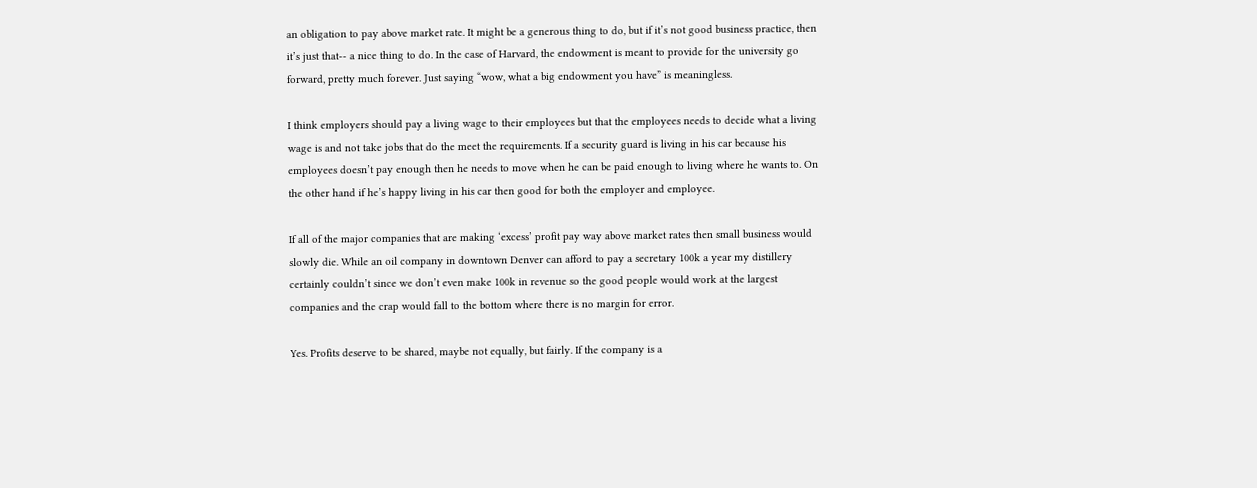an obligation to pay above market rate. It might be a generous thing to do, but if it’s not good business practice, then it’s just that-- a nice thing to do. In the case of Harvard, the endowment is meant to provide for the university go forward, pretty much forever. Just saying “wow, what a big endowment you have” is meaningless.

I think employers should pay a living wage to their employees but that the employees needs to decide what a living wage is and not take jobs that do the meet the requirements. If a security guard is living in his car because his employees doesn’t pay enough then he needs to move when he can be paid enough to living where he wants to. On the other hand if he’s happy living in his car then good for both the employer and employee.

If all of the major companies that are making ‘excess’ profit pay way above market rates then small business would slowly die. While an oil company in downtown Denver can afford to pay a secretary 100k a year my distillery certainly couldn’t since we don’t even make 100k in revenue so the good people would work at the largest companies and the crap would fall to the bottom where there is no margin for error.

Yes. Profits deserve to be shared, maybe not equally, but fairly. If the company is a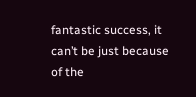fantastic success, it can’t be just because of the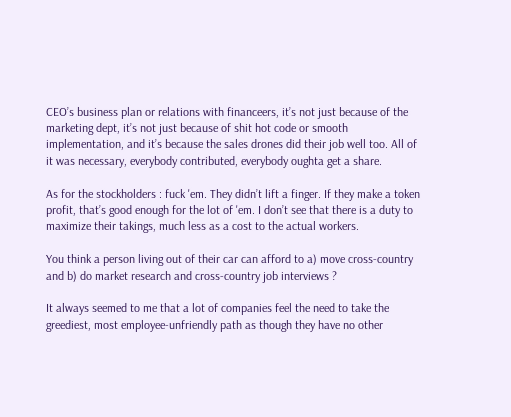CEO’s business plan or relations with financeers, it’s not just because of the marketing dept, it’s not just because of shit hot code or smooth implementation, and it’s because the sales drones did their job well too. All of it was necessary, everybody contributed, everybody oughta get a share.

As for the stockholders : fuck 'em. They didn’t lift a finger. If they make a token profit, that’s good enough for the lot of 'em. I don’t see that there is a duty to maximize their takings, much less as a cost to the actual workers.

You think a person living out of their car can afford to a) move cross-country and b) do market research and cross-country job interviews ?

It always seemed to me that a lot of companies feel the need to take the greediest, most employee-unfriendly path as though they have no other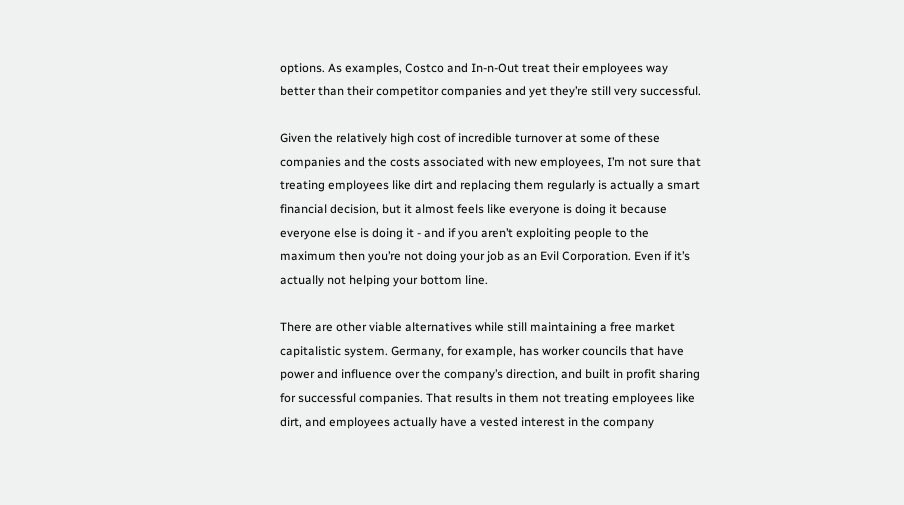options. As examples, Costco and In-n-Out treat their employees way better than their competitor companies and yet they’re still very successful.

Given the relatively high cost of incredible turnover at some of these companies and the costs associated with new employees, I’m not sure that treating employees like dirt and replacing them regularly is actually a smart financial decision, but it almost feels like everyone is doing it because everyone else is doing it - and if you aren’t exploiting people to the maximum then you’re not doing your job as an Evil Corporation. Even if it’s actually not helping your bottom line.

There are other viable alternatives while still maintaining a free market capitalistic system. Germany, for example, has worker councils that have power and influence over the company’s direction, and built in profit sharing for successful companies. That results in them not treating employees like dirt, and employees actually have a vested interest in the company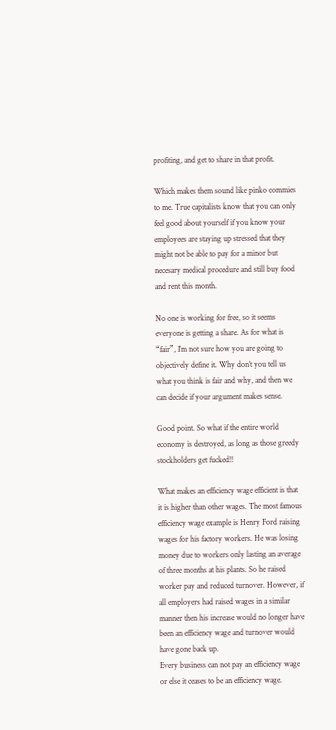profiting, and get to share in that profit.

Which makes them sound like pinko commies to me. True capitalists know that you can only feel good about yourself if you know your employees are staying up stressed that they might not be able to pay for a minor but necesary medical procedure and still buy food and rent this month.

No one is working for free, so it seems everyone is getting a share. As for what is “fair”, I’m not sure how you are going to objectively define it. Why don’t you tell us what you think is fair and why, and then we can decide if your argument makes sense.

Good point. So what if the entire world economy is destroyed, as long as those greedy stockholders get fucked!!

What makes an efficiency wage efficient is that it is higher than other wages. The most famous efficiency wage example is Henry Ford raising wages for his factory workers. He was losing money due to workers only lasting an average of three months at his plants. So he raised worker pay and reduced turnover. However, if all employers had raised wages in a similar manner then his increase would no longer have been an efficiency wage and turnover would have gone back up.
Every business can not pay an efficiency wage or else it ceases to be an efficiency wage.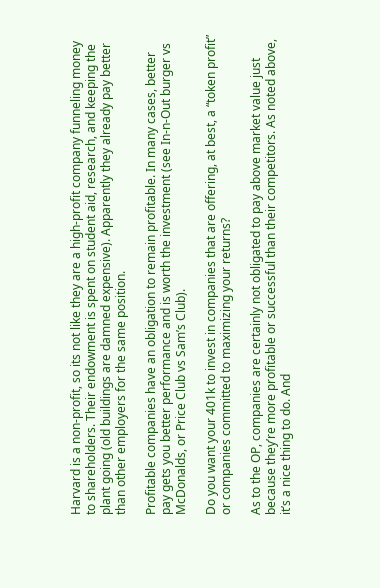Harvard is a non-profit, so its not like they are a high-profit company funneling money to shareholders. Their endowment is spent on student aid, research, and keeping the plant going (old buildings are damned expensive). Apparently they already pay better than other employers for the same position.

Profitable companies have an obligation to remain profitable. In many cases, better pay gets you better performance and is worth the investment (see In-n-Out burger vs McDonalds, or Price Club vs Sam’s Club).

Do you want your 401k to invest in companies that are offering, at best, a “token profit” or companies committed to maximizing your returns?

As to the OP, companies are certainly not obligated to pay above market value just because they’re more profitable or successful than their competitors. As noted above, it’s a nice thing to do. And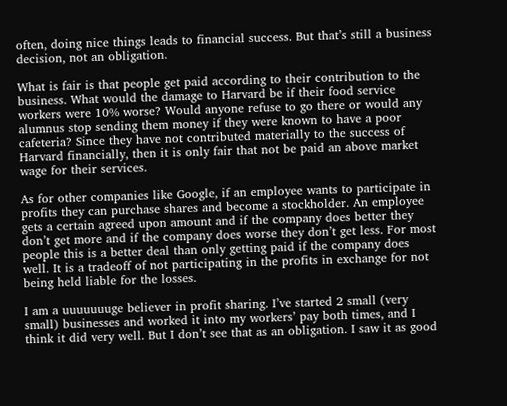often, doing nice things leads to financial success. But that’s still a business decision, not an obligation.

What is fair is that people get paid according to their contribution to the business. What would the damage to Harvard be if their food service workers were 10% worse? Would anyone refuse to go there or would any alumnus stop sending them money if they were known to have a poor cafeteria? Since they have not contributed materially to the success of Harvard financially, then it is only fair that not be paid an above market wage for their services.

As for other companies like Google, if an employee wants to participate in profits they can purchase shares and become a stockholder. An employee gets a certain agreed upon amount and if the company does better they don’t get more and if the company does worse they don’t get less. For most people this is a better deal than only getting paid if the company does well. It is a tradeoff of not participating in the profits in exchange for not being held liable for the losses.

I am a uuuuuuuge believer in profit sharing. I’ve started 2 small (very small) businesses and worked it into my workers’ pay both times, and I think it did very well. But I don’t see that as an obligation. I saw it as good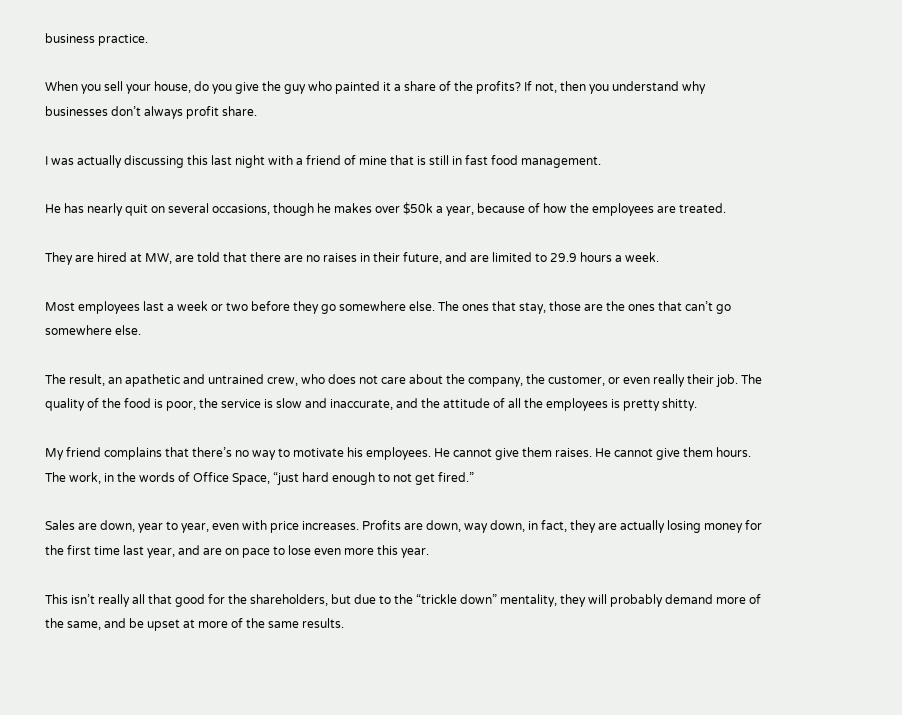business practice.

When you sell your house, do you give the guy who painted it a share of the profits? If not, then you understand why businesses don’t always profit share.

I was actually discussing this last night with a friend of mine that is still in fast food management.

He has nearly quit on several occasions, though he makes over $50k a year, because of how the employees are treated.

They are hired at MW, are told that there are no raises in their future, and are limited to 29.9 hours a week.

Most employees last a week or two before they go somewhere else. The ones that stay, those are the ones that can’t go somewhere else.

The result, an apathetic and untrained crew, who does not care about the company, the customer, or even really their job. The quality of the food is poor, the service is slow and inaccurate, and the attitude of all the employees is pretty shitty.

My friend complains that there’s no way to motivate his employees. He cannot give them raises. He cannot give them hours. The work, in the words of Office Space, “just hard enough to not get fired.”

Sales are down, year to year, even with price increases. Profits are down, way down, in fact, they are actually losing money for the first time last year, and are on pace to lose even more this year.

This isn’t really all that good for the shareholders, but due to the “trickle down” mentality, they will probably demand more of the same, and be upset at more of the same results.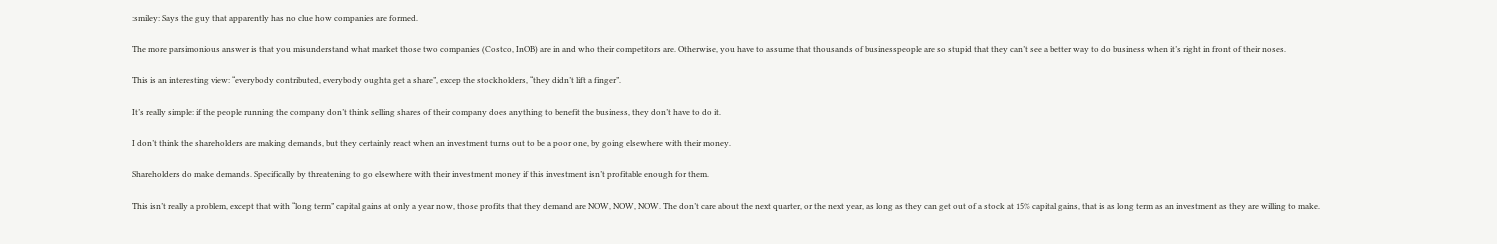:smiley: Says the guy that apparently has no clue how companies are formed.

The more parsimonious answer is that you misunderstand what market those two companies (Costco, InOB) are in and who their competitors are. Otherwise, you have to assume that thousands of businesspeople are so stupid that they can’t see a better way to do business when it’s right in front of their noses.

This is an interesting view: “everybody contributed, everybody oughta get a share”, excep the stockholders, “they didn’t lift a finger”.

It’s really simple: if the people running the company don’t think selling shares of their company does anything to benefit the business, they don’t have to do it.

I don’t think the shareholders are making demands, but they certainly react when an investment turns out to be a poor one, by going elsewhere with their money.

Shareholders do make demands. Specifically by threatening to go elsewhere with their investment money if this investment isn’t profitable enough for them.

This isn’t really a problem, except that with “long term” capital gains at only a year now, those profits that they demand are NOW, NOW, NOW. The don’t care about the next quarter, or the next year, as long as they can get out of a stock at 15% capital gains, that is as long term as an investment as they are willing to make.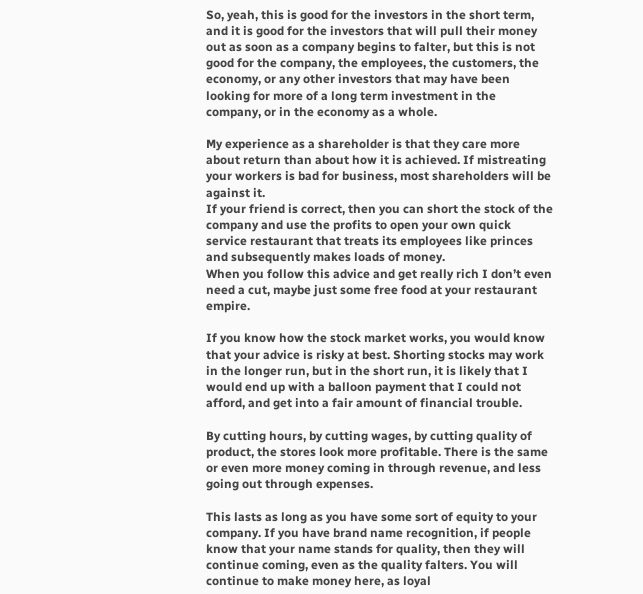So, yeah, this is good for the investors in the short term, and it is good for the investors that will pull their money out as soon as a company begins to falter, but this is not good for the company, the employees, the customers, the economy, or any other investors that may have been looking for more of a long term investment in the company, or in the economy as a whole.

My experience as a shareholder is that they care more about return than about how it is achieved. If mistreating your workers is bad for business, most shareholders will be against it.
If your friend is correct, then you can short the stock of the company and use the profits to open your own quick service restaurant that treats its employees like princes and subsequently makes loads of money.
When you follow this advice and get really rich I don’t even need a cut, maybe just some free food at your restaurant empire.

If you know how the stock market works, you would know that your advice is risky at best. Shorting stocks may work in the longer run, but in the short run, it is likely that I would end up with a balloon payment that I could not afford, and get into a fair amount of financial trouble.

By cutting hours, by cutting wages, by cutting quality of product, the stores look more profitable. There is the same or even more money coming in through revenue, and less going out through expenses.

This lasts as long as you have some sort of equity to your company. If you have brand name recognition, if people know that your name stands for quality, then they will continue coming, even as the quality falters. You will continue to make money here, as loyal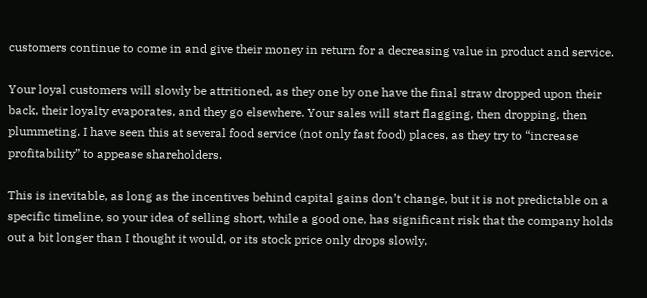customers continue to come in and give their money in return for a decreasing value in product and service.

Your loyal customers will slowly be attritioned, as they one by one have the final straw dropped upon their back, their loyalty evaporates, and they go elsewhere. Your sales will start flagging, then dropping, then plummeting. I have seen this at several food service (not only fast food) places, as they try to “increase profitability” to appease shareholders.

This is inevitable, as long as the incentives behind capital gains don’t change, but it is not predictable on a specific timeline, so your idea of selling short, while a good one, has significant risk that the company holds out a bit longer than I thought it would, or its stock price only drops slowly,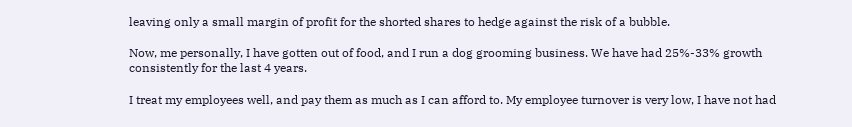leaving only a small margin of profit for the shorted shares to hedge against the risk of a bubble.

Now, me personally, I have gotten out of food, and I run a dog grooming business. We have had 25%-33% growth consistently for the last 4 years.

I treat my employees well, and pay them as much as I can afford to. My employee turnover is very low, I have not had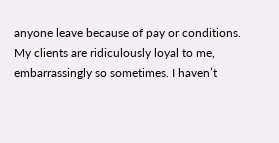anyone leave because of pay or conditions. My clients are ridiculously loyal to me, embarrassingly so sometimes. I haven’t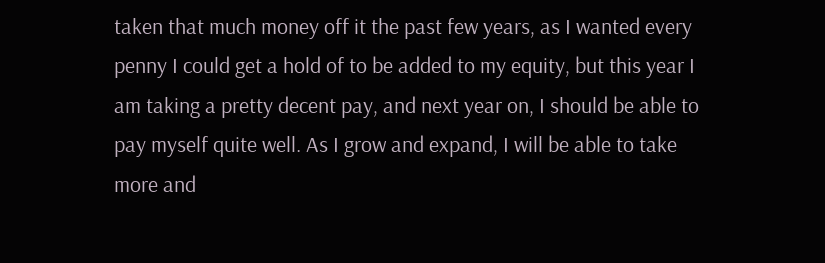taken that much money off it the past few years, as I wanted every penny I could get a hold of to be added to my equity, but this year I am taking a pretty decent pay, and next year on, I should be able to pay myself quite well. As I grow and expand, I will be able to take more and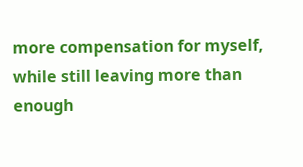more compensation for myself, while still leaving more than enough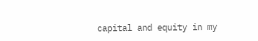capital and equity in my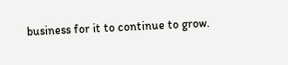business for it to continue to grow.